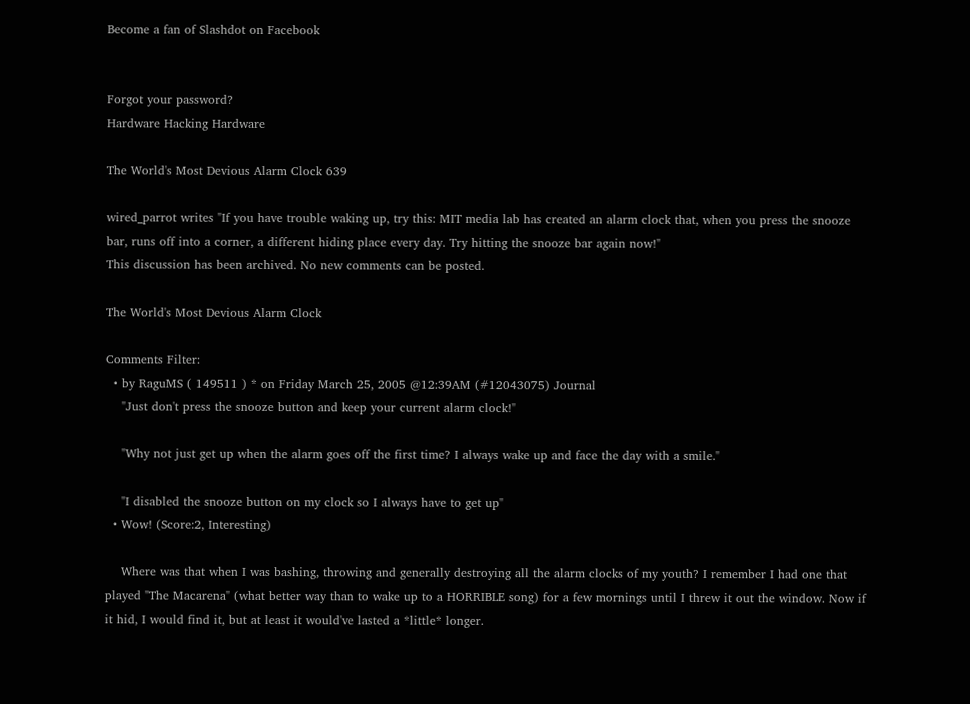Become a fan of Slashdot on Facebook


Forgot your password?
Hardware Hacking Hardware

The World's Most Devious Alarm Clock 639

wired_parrot writes "If you have trouble waking up, try this: MIT media lab has created an alarm clock that, when you press the snooze bar, runs off into a corner, a different hiding place every day. Try hitting the snooze bar again now!"
This discussion has been archived. No new comments can be posted.

The World's Most Devious Alarm Clock

Comments Filter:
  • by RaguMS ( 149511 ) * on Friday March 25, 2005 @12:39AM (#12043075) Journal
    "Just don't press the snooze button and keep your current alarm clock!"

    "Why not just get up when the alarm goes off the first time? I always wake up and face the day with a smile."

    "I disabled the snooze button on my clock so I always have to get up"
  • Wow! (Score:2, Interesting)

    Where was that when I was bashing, throwing and generally destroying all the alarm clocks of my youth? I remember I had one that played "The Macarena" (what better way than to wake up to a HORRIBLE song) for a few mornings until I threw it out the window. Now if it hid, I would find it, but at least it would've lasted a *little* longer.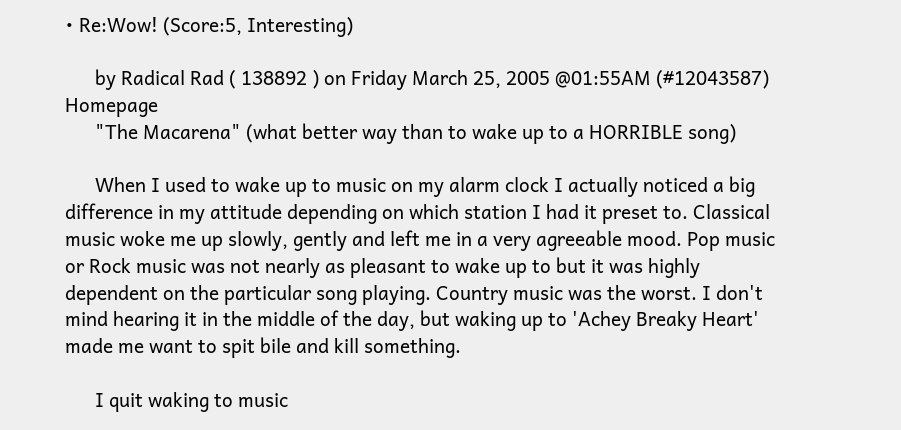• Re:Wow! (Score:5, Interesting)

      by Radical Rad ( 138892 ) on Friday March 25, 2005 @01:55AM (#12043587) Homepage
      "The Macarena" (what better way than to wake up to a HORRIBLE song)

      When I used to wake up to music on my alarm clock I actually noticed a big difference in my attitude depending on which station I had it preset to. Classical music woke me up slowly, gently and left me in a very agreeable mood. Pop music or Rock music was not nearly as pleasant to wake up to but it was highly dependent on the particular song playing. Country music was the worst. I don't mind hearing it in the middle of the day, but waking up to 'Achey Breaky Heart' made me want to spit bile and kill something.

      I quit waking to music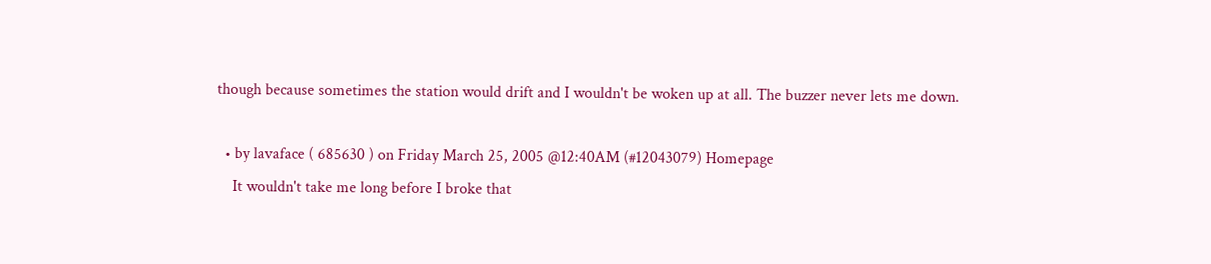though because sometimes the station would drift and I wouldn't be woken up at all. The buzzer never lets me down.

  • by lavaface ( 685630 ) on Friday March 25, 2005 @12:40AM (#12043079) Homepage
    It wouldn't take me long before I broke that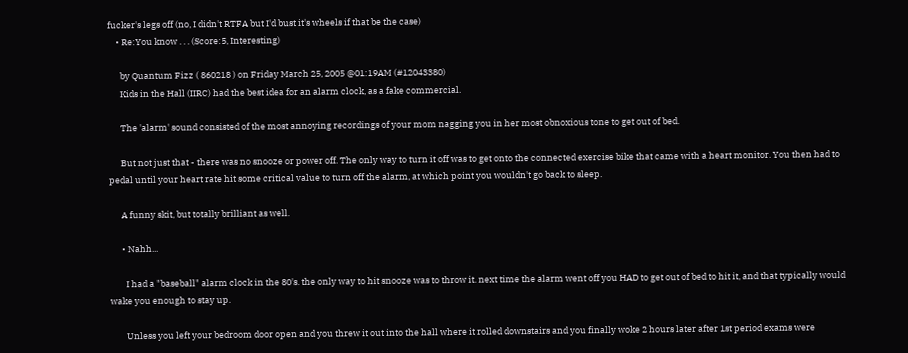fucker's legs off (no, I didn't RTFA but I'd bust it's wheels if that be the case)
    • Re:You know . . . (Score:5, Interesting)

      by Quantum Fizz ( 860218 ) on Friday March 25, 2005 @01:19AM (#12043380)
      Kids in the Hall (IIRC) had the best idea for an alarm clock, as a fake commercial.

      The 'alarm' sound consisted of the most annoying recordings of your mom nagging you in her most obnoxious tone to get out of bed.

      But not just that - there was no snooze or power off. The only way to turn it off was to get onto the connected exercise bike that came with a heart monitor. You then had to pedal until your heart rate hit some critical value to turn off the alarm, at which point you wouldn't go back to sleep.

      A funny skit, but totally brilliant as well.

      • Nahh...

        I had a "baseball" alarm clock in the 80's. the only way to hit snooze was to throw it. next time the alarm went off you HAD to get out of bed to hit it, and that typically would wake you enough to stay up.

        Unless you left your bedroom door open and you threw it out into the hall where it rolled downstairs and you finally woke 2 hours later after 1st period exams were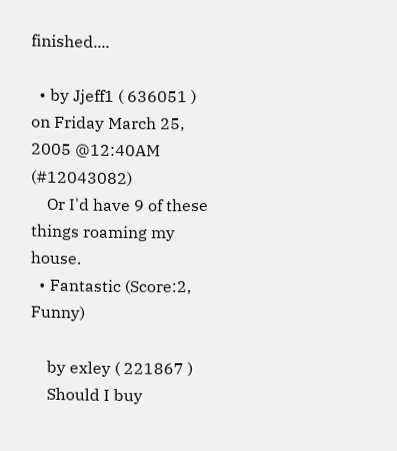finished....

  • by Jjeff1 ( 636051 ) on Friday March 25, 2005 @12:40AM (#12043082)
    Or I'd have 9 of these things roaming my house.
  • Fantastic (Score:2, Funny)

    by exley ( 221867 )
    Should I buy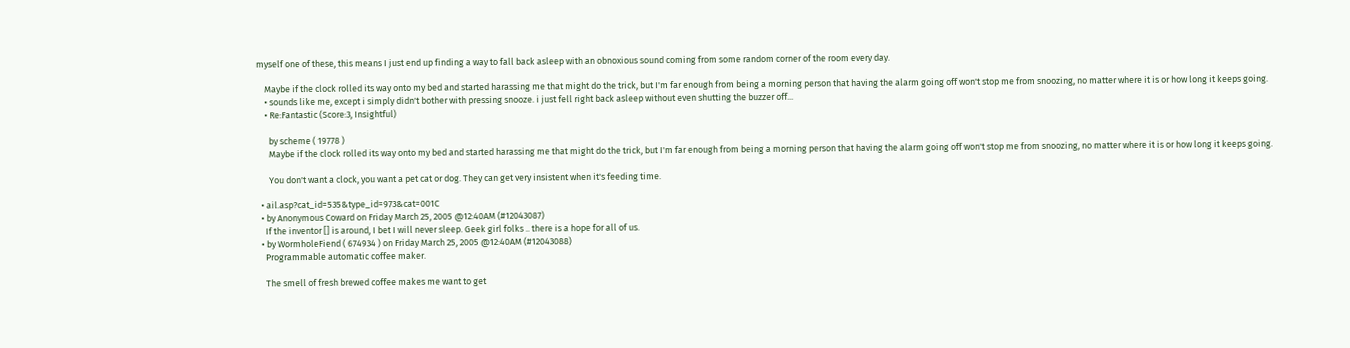myself one of these, this means I just end up finding a way to fall back asleep with an obnoxious sound coming from some random corner of the room every day.

    Maybe if the clock rolled its way onto my bed and started harassing me that might do the trick, but I'm far enough from being a morning person that having the alarm going off won't stop me from snoozing, no matter where it is or how long it keeps going.
    • sounds like me, except i simply didn't bother with pressing snooze. i just fell right back asleep without even shutting the buzzer off...
    • Re:Fantastic (Score:3, Insightful)

      by scheme ( 19778 )
      Maybe if the clock rolled its way onto my bed and started harassing me that might do the trick, but I'm far enough from being a morning person that having the alarm going off won't stop me from snoozing, no matter where it is or how long it keeps going.

      You don't want a clock, you want a pet cat or dog. They can get very insistent when it's feeding time.

  • ail.asp?cat_id=535&type_id=973&cat=001C
  • by Anonymous Coward on Friday March 25, 2005 @12:40AM (#12043087)
    If the inventor [] is around, I bet I will never sleep. Geek girl folks .. there is a hope for all of us.
  • by WormholeFiend ( 674934 ) on Friday March 25, 2005 @12:40AM (#12043088)
    Programmable automatic coffee maker.

    The smell of fresh brewed coffee makes me want to get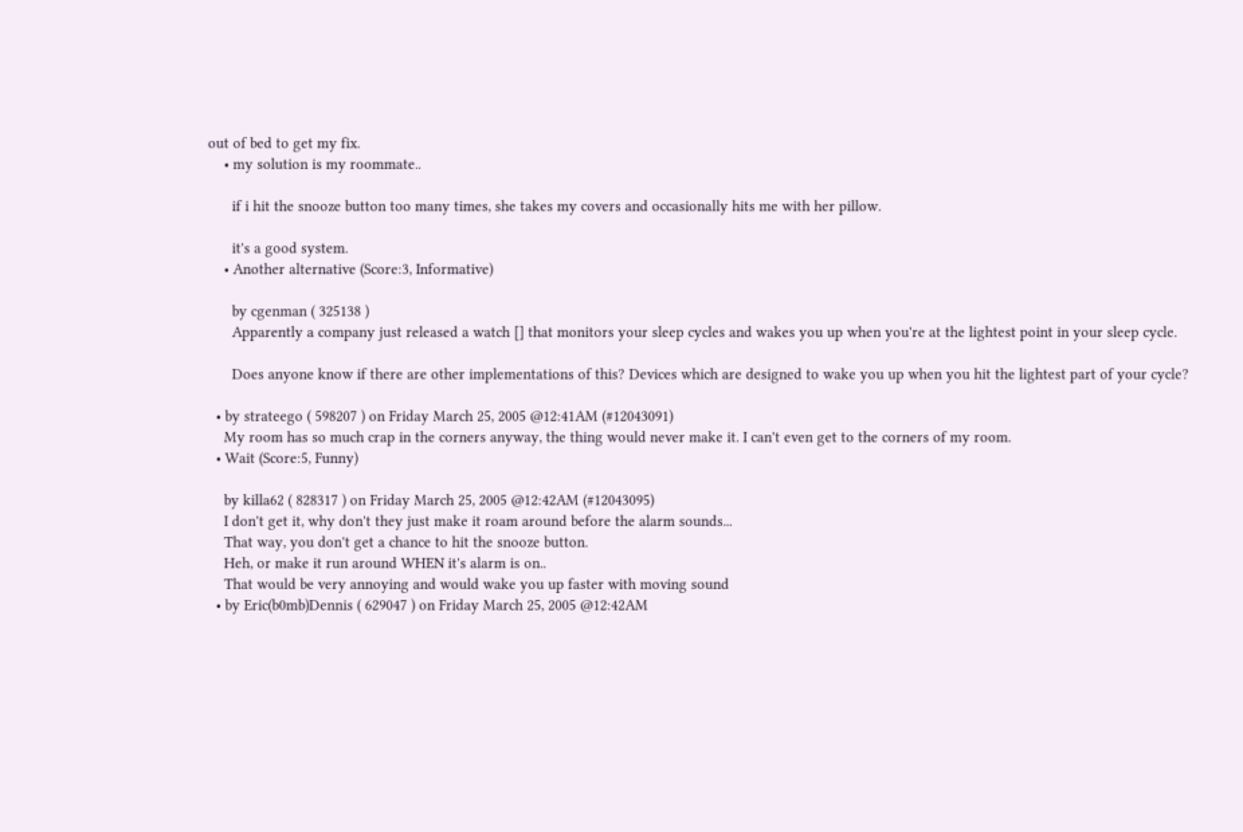out of bed to get my fix.
    • my solution is my roommate..

      if i hit the snooze button too many times, she takes my covers and occasionally hits me with her pillow.

      it's a good system.
    • Another alternative (Score:3, Informative)

      by cgenman ( 325138 )
      Apparently a company just released a watch [] that monitors your sleep cycles and wakes you up when you're at the lightest point in your sleep cycle.

      Does anyone know if there are other implementations of this? Devices which are designed to wake you up when you hit the lightest part of your cycle?

  • by strateego ( 598207 ) on Friday March 25, 2005 @12:41AM (#12043091)
    My room has so much crap in the corners anyway, the thing would never make it. I can't even get to the corners of my room.
  • Wait (Score:5, Funny)

    by killa62 ( 828317 ) on Friday March 25, 2005 @12:42AM (#12043095)
    I don't get it, why don't they just make it roam around before the alarm sounds...
    That way, you don't get a chance to hit the snooze button.
    Heh, or make it run around WHEN it's alarm is on..
    That would be very annoying and would wake you up faster with moving sound
  • by Eric(b0mb)Dennis ( 629047 ) on Friday March 25, 2005 @12:42AM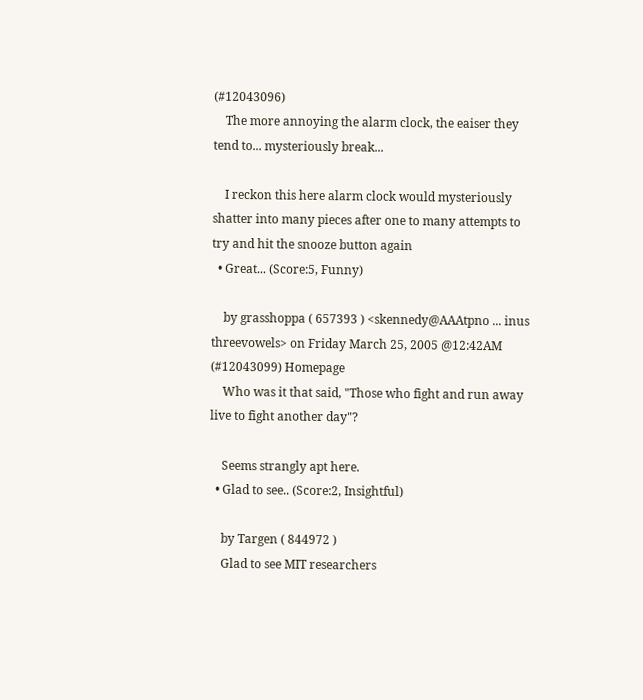(#12043096)
    The more annoying the alarm clock, the eaiser they tend to... mysteriously break...

    I reckon this here alarm clock would mysteriously shatter into many pieces after one to many attempts to try and hit the snooze button again
  • Great... (Score:5, Funny)

    by grasshoppa ( 657393 ) <skennedy@AAAtpno ... inus threevowels> on Friday March 25, 2005 @12:42AM (#12043099) Homepage
    Who was it that said, "Those who fight and run away live to fight another day"?

    Seems strangly apt here.
  • Glad to see.. (Score:2, Insightful)

    by Targen ( 844972 )
    Glad to see MIT researchers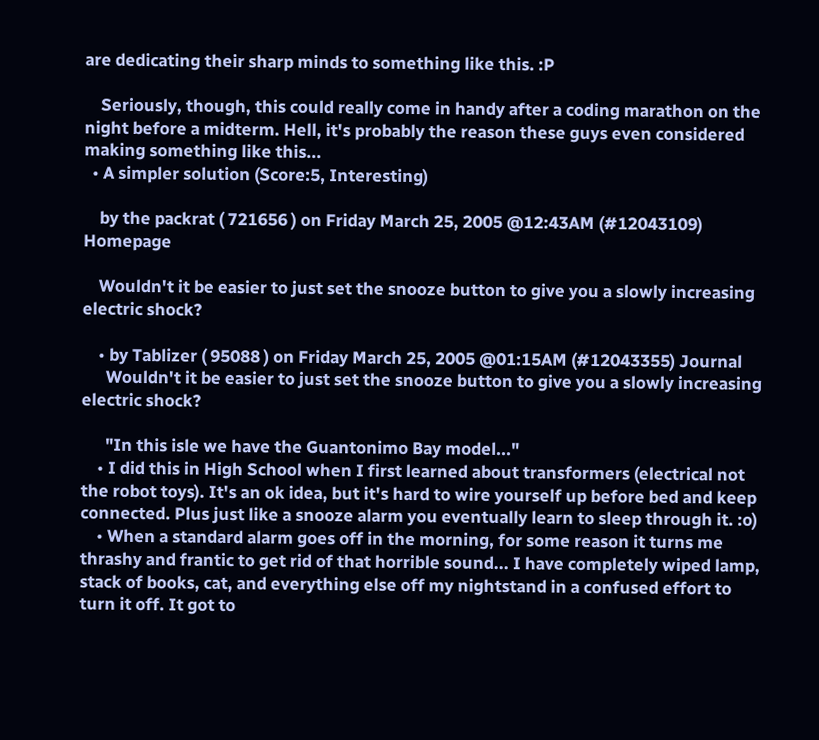are dedicating their sharp minds to something like this. :P

    Seriously, though, this could really come in handy after a coding marathon on the night before a midterm. Hell, it's probably the reason these guys even considered making something like this...
  • A simpler solution (Score:5, Interesting)

    by the packrat ( 721656 ) on Friday March 25, 2005 @12:43AM (#12043109) Homepage

    Wouldn't it be easier to just set the snooze button to give you a slowly increasing electric shock?

    • by Tablizer ( 95088 ) on Friday March 25, 2005 @01:15AM (#12043355) Journal
      Wouldn't it be easier to just set the snooze button to give you a slowly increasing electric shock?

      "In this isle we have the Guantonimo Bay model..."
    • I did this in High School when I first learned about transformers (electrical not the robot toys). It's an ok idea, but it's hard to wire yourself up before bed and keep connected. Plus just like a snooze alarm you eventually learn to sleep through it. :o)
    • When a standard alarm goes off in the morning, for some reason it turns me thrashy and frantic to get rid of that horrible sound... I have completely wiped lamp, stack of books, cat, and everything else off my nightstand in a confused effort to turn it off. It got to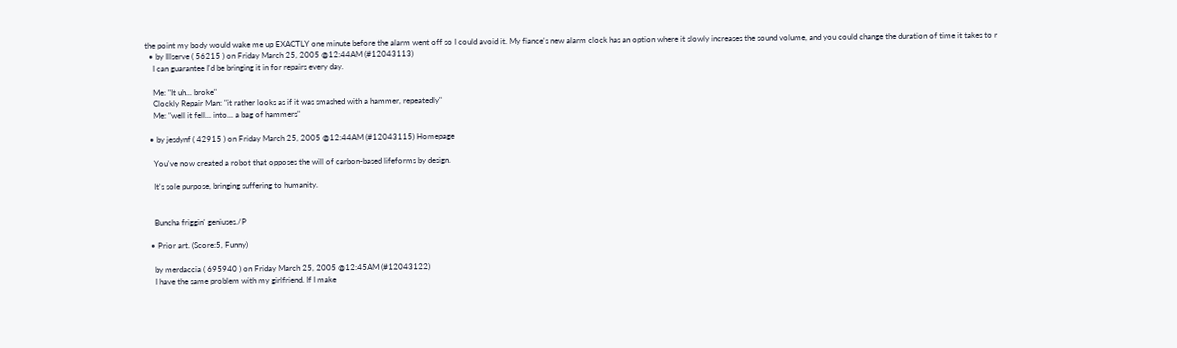the point my body would wake me up EXACTLY one minute before the alarm went off so I could avoid it. My fiance's new alarm clock has an option where it slowly increases the sound volume, and you could change the duration of time it takes to r
  • by Illserve ( 56215 ) on Friday March 25, 2005 @12:44AM (#12043113)
    I can guarantee I'd be bringing it in for repairs every day.

    Me: "It uh... broke"
    Clockly Repair Man: "it rather looks as if it was smashed with a hammer, repeatedly"
    Me: "well it fell... into... a bag of hammers"

  • by jesdynf ( 42915 ) on Friday March 25, 2005 @12:44AM (#12043115) Homepage

    You've now created a robot that opposes the will of carbon-based lifeforms by design.

    It's sole purpose, bringing suffering to humanity.


    Buncha friggin' geniuses./P

  • Prior art. (Score:5, Funny)

    by merdaccia ( 695940 ) on Friday March 25, 2005 @12:45AM (#12043122)
    I have the same problem with my girlfriend. If I make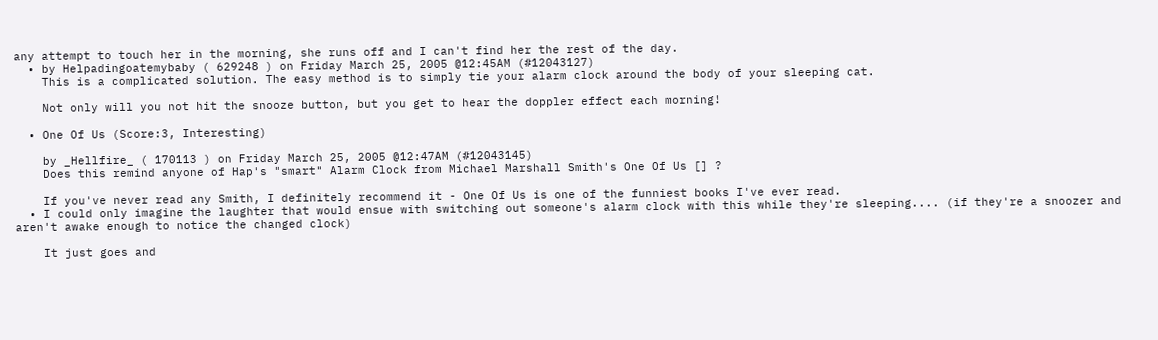any attempt to touch her in the morning, she runs off and I can't find her the rest of the day.
  • by Helpadingoatemybaby ( 629248 ) on Friday March 25, 2005 @12:45AM (#12043127)
    This is a complicated solution. The easy method is to simply tie your alarm clock around the body of your sleeping cat.

    Not only will you not hit the snooze button, but you get to hear the doppler effect each morning!

  • One Of Us (Score:3, Interesting)

    by _Hellfire_ ( 170113 ) on Friday March 25, 2005 @12:47AM (#12043145)
    Does this remind anyone of Hap's "smart" Alarm Clock from Michael Marshall Smith's One Of Us [] ?

    If you've never read any Smith, I definitely recommend it - One Of Us is one of the funniest books I've ever read.
  • I could only imagine the laughter that would ensue with switching out someone's alarm clock with this while they're sleeping.... (if they're a snoozer and aren't awake enough to notice the changed clock)

    It just goes and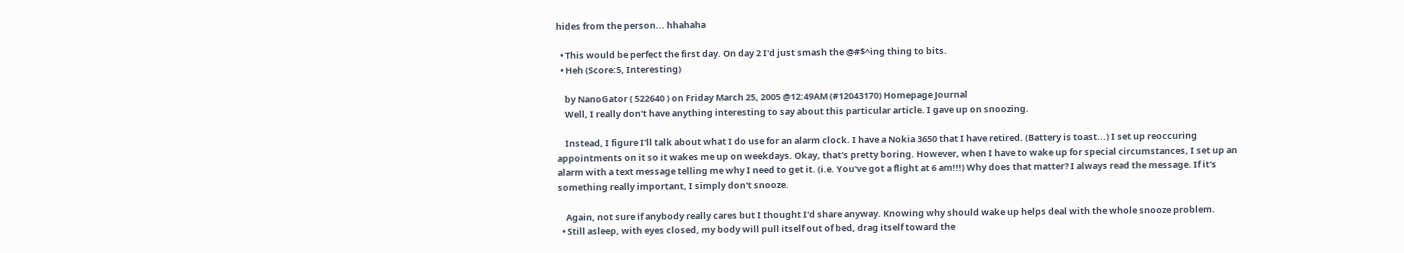hides from the person... hhahaha

  • This would be perfect the first day. On day 2 I'd just smash the @#$^ing thing to bits.
  • Heh (Score:5, Interesting)

    by NanoGator ( 522640 ) on Friday March 25, 2005 @12:49AM (#12043170) Homepage Journal
    Well, I really don't have anything interesting to say about this particular article. I gave up on snoozing.

    Instead, I figure I'll talk about what I do use for an alarm clock. I have a Nokia 3650 that I have retired. (Battery is toast...) I set up reoccuring appointments on it so it wakes me up on weekdays. Okay, that's pretty boring. However, when I have to wake up for special circumstances, I set up an alarm with a text message telling me why I need to get it. (i.e. You've got a flight at 6 am!!!) Why does that matter? I always read the message. If it's something really important, I simply don't snooze.

    Again, not sure if anybody really cares but I thought I'd share anyway. Knowing why should wake up helps deal with the whole snooze problem.
  • Still asleep, with eyes closed, my body will pull itself out of bed, drag itself toward the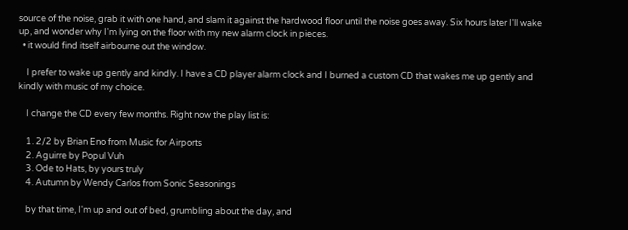source of the noise, grab it with one hand, and slam it against the hardwood floor until the noise goes away. Six hours later I'll wake up, and wonder why I'm lying on the floor with my new alarm clock in pieces.
  • it would find itself airbourne out the window.

    I prefer to wake up gently and kindly. I have a CD player alarm clock and I burned a custom CD that wakes me up gently and kindly with music of my choice.

    I change the CD every few months. Right now the play list is:

    1. 2/2 by Brian Eno from Music for Airports
    2. Aguirre by Popul Vuh
    3. Ode to Hats, by yours truly
    4. Autumn by Wendy Carlos from Sonic Seasonings

    by that time, I'm up and out of bed, grumbling about the day, and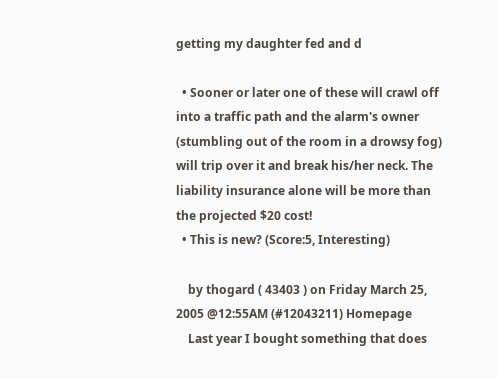getting my daughter fed and d

  • Sooner or later one of these will crawl off into a traffic path and the alarm's owner (stumbling out of the room in a drowsy fog) will trip over it and break his/her neck. The liability insurance alone will be more than the projected $20 cost!
  • This is new? (Score:5, Interesting)

    by thogard ( 43403 ) on Friday March 25, 2005 @12:55AM (#12043211) Homepage
    Last year I bought something that does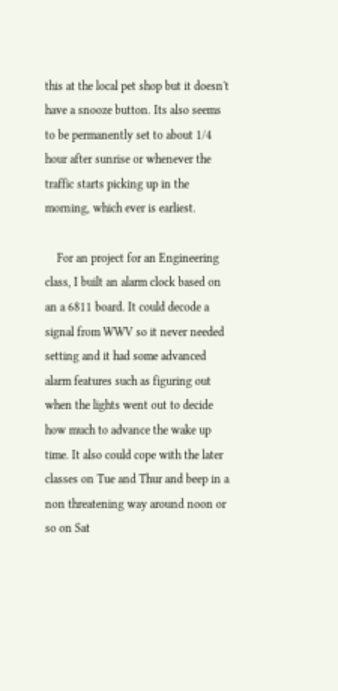this at the local pet shop but it doesn't have a snooze button. Its also seems to be permanently set to about 1/4 hour after sunrise or whenever the traffic starts picking up in the morning, which ever is earliest.

    For an project for an Engineering class, I built an alarm clock based on an a 6811 board. It could decode a signal from WWV so it never needed setting and it had some advanced alarm features such as figuring out when the lights went out to decide how much to advance the wake up time. It also could cope with the later classes on Tue and Thur and beep in a non threatening way around noon or so on Sat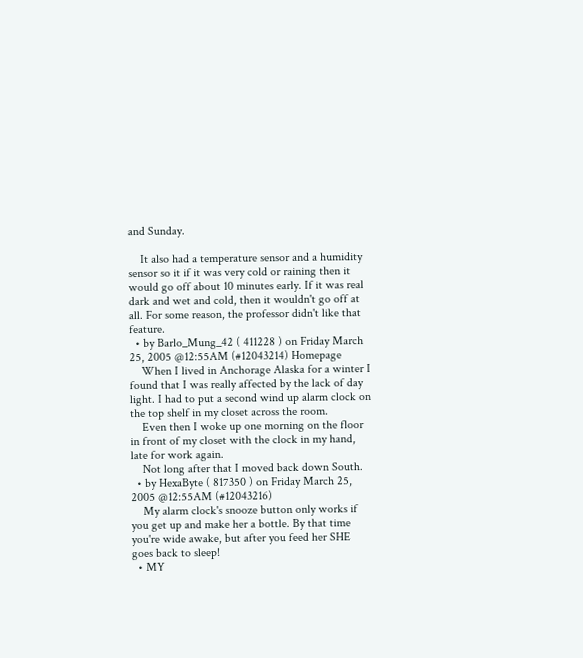and Sunday.

    It also had a temperature sensor and a humidity sensor so it if it was very cold or raining then it would go off about 10 minutes early. If it was real dark and wet and cold, then it wouldn't go off at all. For some reason, the professor didn't like that feature.
  • by Barlo_Mung_42 ( 411228 ) on Friday March 25, 2005 @12:55AM (#12043214) Homepage
    When I lived in Anchorage Alaska for a winter I found that I was really affected by the lack of day light. I had to put a second wind up alarm clock on the top shelf in my closet across the room.
    Even then I woke up one morning on the floor in front of my closet with the clock in my hand, late for work again.
    Not long after that I moved back down South.
  • by HexaByte ( 817350 ) on Friday March 25, 2005 @12:55AM (#12043216)
    My alarm clock's snooze button only works if you get up and make her a bottle. By that time you're wide awake, but after you feed her SHE goes back to sleep!
  • MY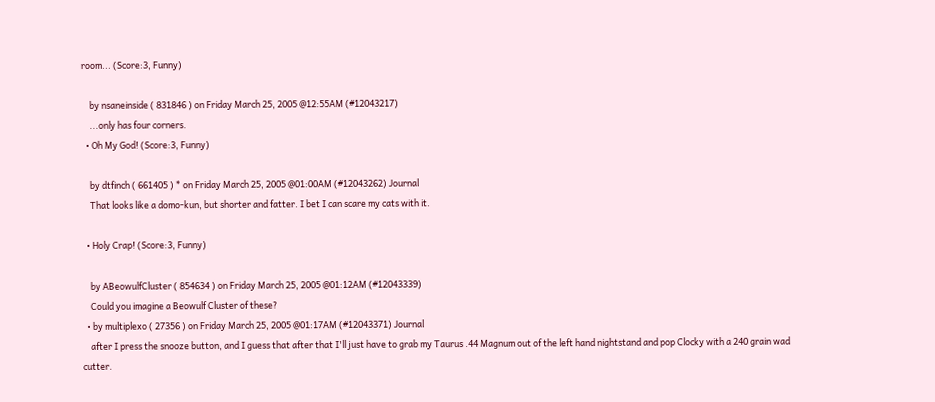room... (Score:3, Funny)

    by nsaneinside ( 831846 ) on Friday March 25, 2005 @12:55AM (#12043217)
    ...only has four corners.
  • Oh My God! (Score:3, Funny)

    by dtfinch ( 661405 ) * on Friday March 25, 2005 @01:00AM (#12043262) Journal
    That looks like a domo-kun, but shorter and fatter. I bet I can scare my cats with it.

  • Holy Crap! (Score:3, Funny)

    by ABeowulfCluster ( 854634 ) on Friday March 25, 2005 @01:12AM (#12043339)
    Could you imagine a Beowulf Cluster of these?
  • by multiplexo ( 27356 ) on Friday March 25, 2005 @01:17AM (#12043371) Journal
    after I press the snooze button, and I guess that after that I'll just have to grab my Taurus .44 Magnum out of the left hand nightstand and pop Clocky with a 240 grain wad cutter.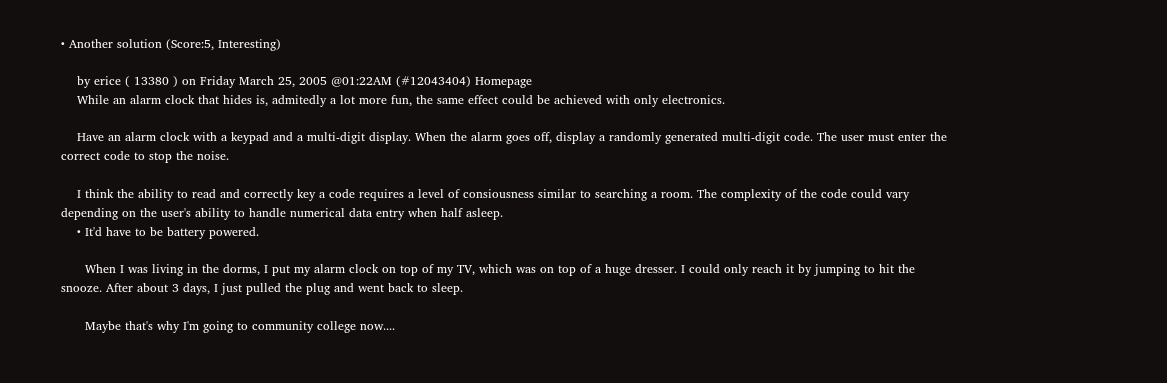• Another solution (Score:5, Interesting)

    by erice ( 13380 ) on Friday March 25, 2005 @01:22AM (#12043404) Homepage
    While an alarm clock that hides is, admitedly a lot more fun, the same effect could be achieved with only electronics.

    Have an alarm clock with a keypad and a multi-digit display. When the alarm goes off, display a randomly generated multi-digit code. The user must enter the correct code to stop the noise.

    I think the ability to read and correctly key a code requires a level of consiousness similar to searching a room. The complexity of the code could vary depending on the user's ability to handle numerical data entry when half asleep.
    • It'd have to be battery powered.

      When I was living in the dorms, I put my alarm clock on top of my TV, which was on top of a huge dresser. I could only reach it by jumping to hit the snooze. After about 3 days, I just pulled the plug and went back to sleep.

      Maybe that's why I'm going to community college now....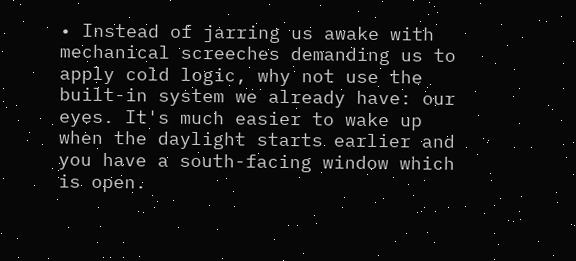• Instead of jarring us awake with mechanical screeches demanding us to apply cold logic, why not use the built-in system we already have: our eyes. It's much easier to wake up when the daylight starts earlier and you have a south-facing window which is open.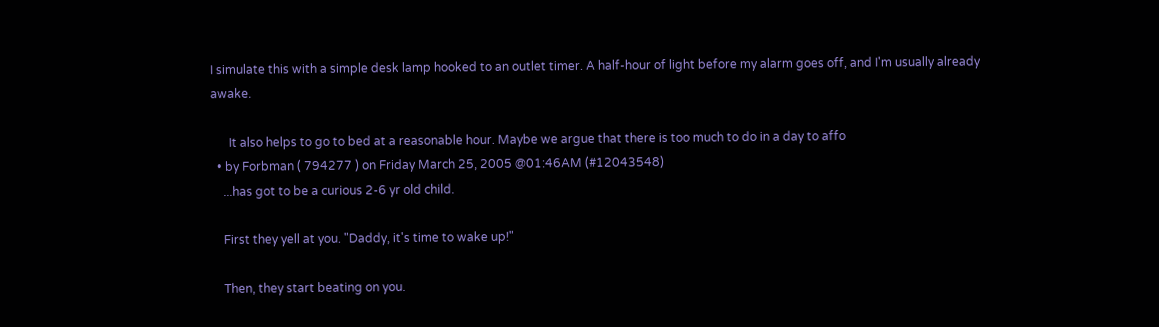I simulate this with a simple desk lamp hooked to an outlet timer. A half-hour of light before my alarm goes off, and I'm usually already awake.

      It also helps to go to bed at a reasonable hour. Maybe we argue that there is too much to do in a day to affo
  • by Forbman ( 794277 ) on Friday March 25, 2005 @01:46AM (#12043548)
    ...has got to be a curious 2-6 yr old child.

    First they yell at you. "Daddy, it's time to wake up!"

    Then, they start beating on you.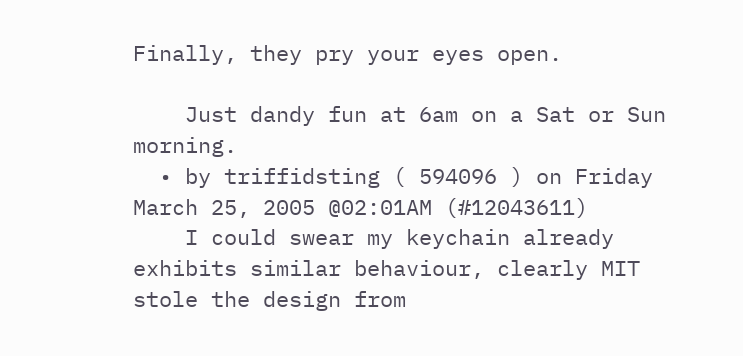Finally, they pry your eyes open.

    Just dandy fun at 6am on a Sat or Sun morning.
  • by triffidsting ( 594096 ) on Friday March 25, 2005 @02:01AM (#12043611)
    I could swear my keychain already exhibits similar behaviour, clearly MIT stole the design from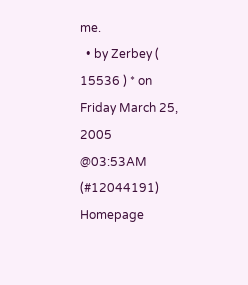me.
  • by Zerbey ( 15536 ) * on Friday March 25, 2005 @03:53AM (#12044191) Homepage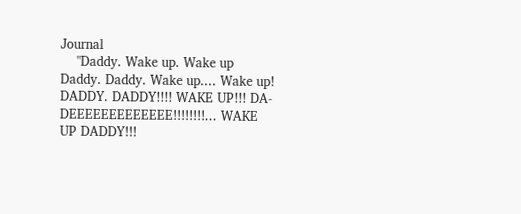Journal
    "Daddy. Wake up. Wake up Daddy. Daddy. Wake up.... Wake up! DADDY. DADDY!!!! WAKE UP!!! DA-DEEEEEEEEEEEEE!!!!!!!!... WAKE UP DADDY!!!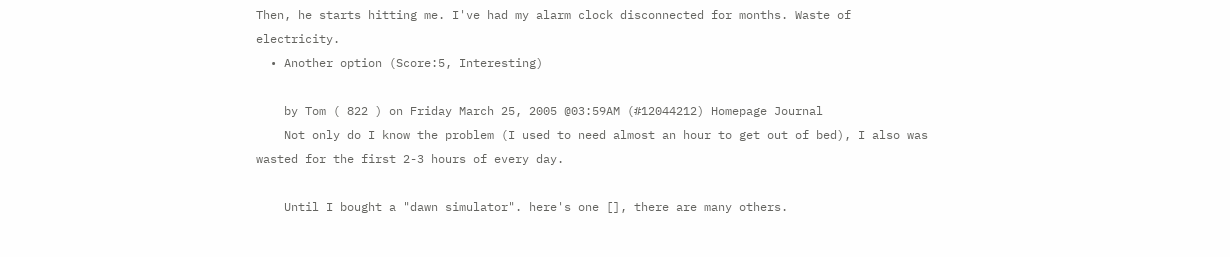Then, he starts hitting me. I've had my alarm clock disconnected for months. Waste of electricity.
  • Another option (Score:5, Interesting)

    by Tom ( 822 ) on Friday March 25, 2005 @03:59AM (#12044212) Homepage Journal
    Not only do I know the problem (I used to need almost an hour to get out of bed), I also was wasted for the first 2-3 hours of every day.

    Until I bought a "dawn simulator". here's one [], there are many others.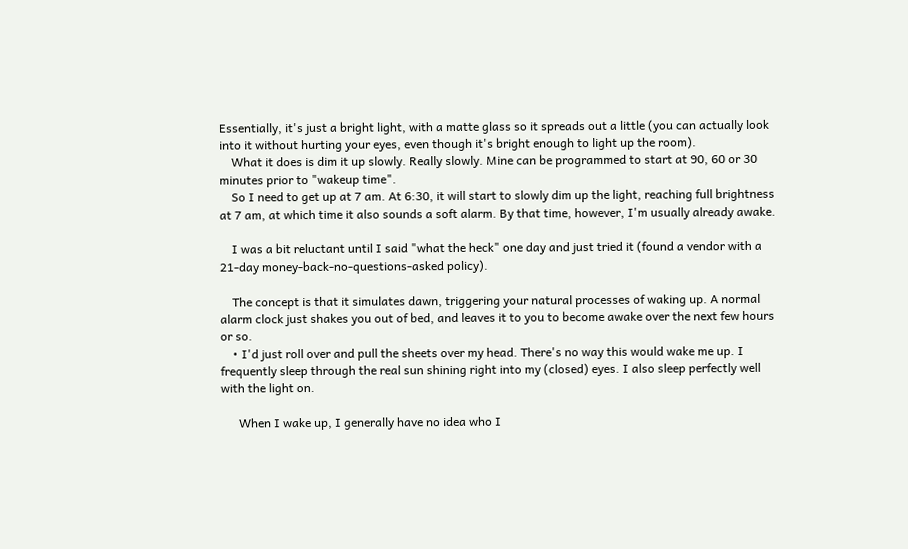Essentially, it's just a bright light, with a matte glass so it spreads out a little (you can actually look into it without hurting your eyes, even though it's bright enough to light up the room).
    What it does is dim it up slowly. Really slowly. Mine can be programmed to start at 90, 60 or 30 minutes prior to "wakeup time".
    So I need to get up at 7 am. At 6:30, it will start to slowly dim up the light, reaching full brightness at 7 am, at which time it also sounds a soft alarm. By that time, however, I'm usually already awake.

    I was a bit reluctant until I said "what the heck" one day and just tried it (found a vendor with a 21-day money-back-no-questions-asked policy).

    The concept is that it simulates dawn, triggering your natural processes of waking up. A normal alarm clock just shakes you out of bed, and leaves it to you to become awake over the next few hours or so.
    • I'd just roll over and pull the sheets over my head. There's no way this would wake me up. I frequently sleep through the real sun shining right into my (closed) eyes. I also sleep perfectly well with the light on.

      When I wake up, I generally have no idea who I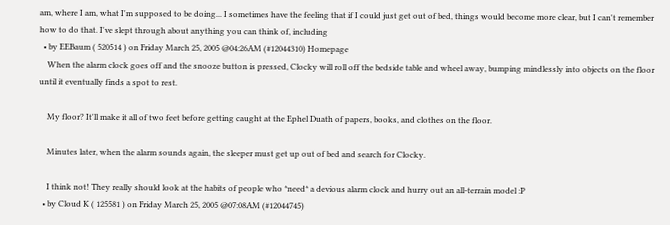am, where I am, what I'm supposed to be doing... I sometimes have the feeling that if I could just get out of bed, things would become more clear, but I can't remember how to do that. I've slept through about anything you can think of, including
  • by EEBaum ( 520514 ) on Friday March 25, 2005 @04:26AM (#12044310) Homepage
    When the alarm clock goes off and the snooze button is pressed, Clocky will roll off the bedside table and wheel away, bumping mindlessly into objects on the floor until it eventually finds a spot to rest.

    My floor? It'll make it all of two feet before getting caught at the Ephel Duath of papers, books, and clothes on the floor.

    Minutes later, when the alarm sounds again, the sleeper must get up out of bed and search for Clocky.

    I think not! They really should look at the habits of people who *need* a devious alarm clock and hurry out an all-terrain model :P
  • by Cloud K ( 125581 ) on Friday March 25, 2005 @07:08AM (#12044745)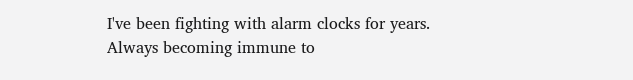I've been fighting with alarm clocks for years. Always becoming immune to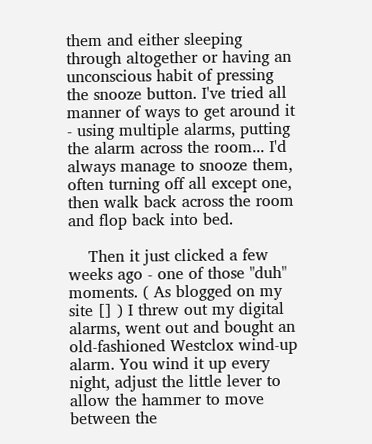them and either sleeping through altogether or having an unconscious habit of pressing the snooze button. I've tried all manner of ways to get around it - using multiple alarms, putting the alarm across the room... I'd always manage to snooze them, often turning off all except one, then walk back across the room and flop back into bed.

    Then it just clicked a few weeks ago - one of those "duh" moments. ( As blogged on my site [] ) I threw out my digital alarms, went out and bought an old-fashioned Westclox wind-up alarm. You wind it up every night, adjust the little lever to allow the hammer to move between the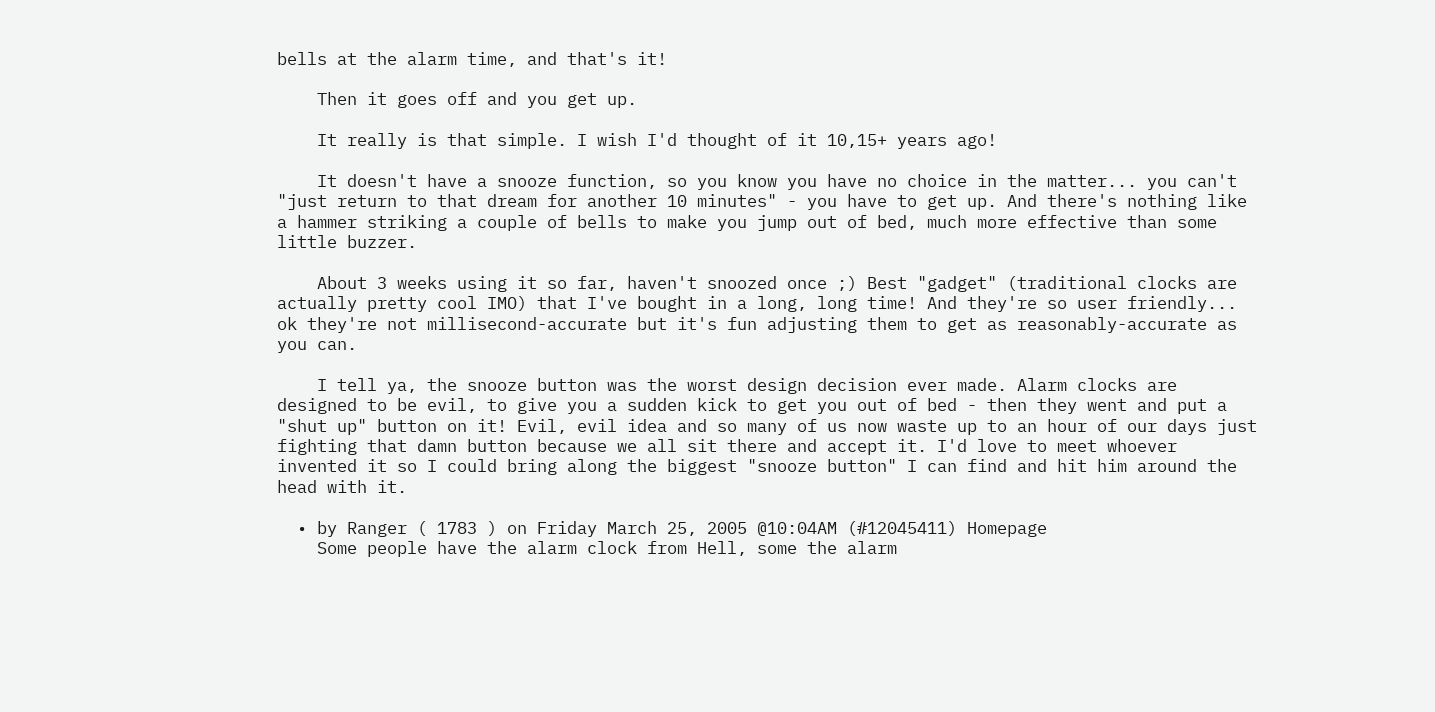bells at the alarm time, and that's it!

    Then it goes off and you get up.

    It really is that simple. I wish I'd thought of it 10,15+ years ago!

    It doesn't have a snooze function, so you know you have no choice in the matter... you can't "just return to that dream for another 10 minutes" - you have to get up. And there's nothing like a hammer striking a couple of bells to make you jump out of bed, much more effective than some little buzzer.

    About 3 weeks using it so far, haven't snoozed once ;) Best "gadget" (traditional clocks are actually pretty cool IMO) that I've bought in a long, long time! And they're so user friendly... ok they're not millisecond-accurate but it's fun adjusting them to get as reasonably-accurate as you can.

    I tell ya, the snooze button was the worst design decision ever made. Alarm clocks are designed to be evil, to give you a sudden kick to get you out of bed - then they went and put a "shut up" button on it! Evil, evil idea and so many of us now waste up to an hour of our days just fighting that damn button because we all sit there and accept it. I'd love to meet whoever invented it so I could bring along the biggest "snooze button" I can find and hit him around the head with it.

  • by Ranger ( 1783 ) on Friday March 25, 2005 @10:04AM (#12045411) Homepage
    Some people have the alarm clock from Hell, some the alarm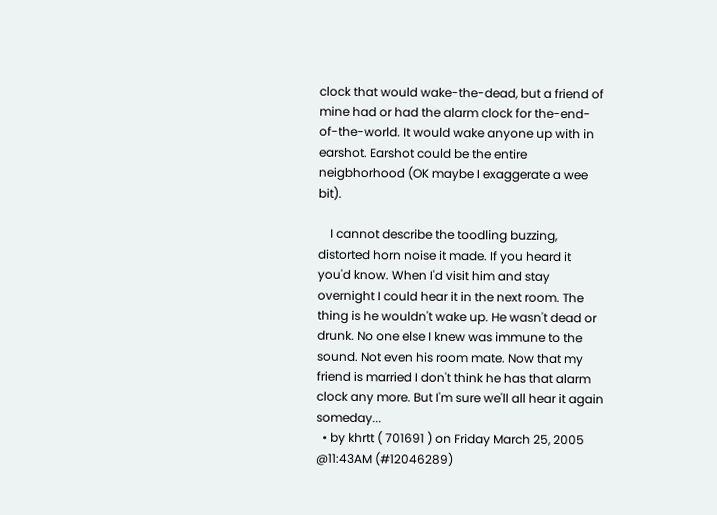clock that would wake-the-dead, but a friend of mine had or had the alarm clock for the-end-of-the-world. It would wake anyone up with in earshot. Earshot could be the entire neigbhorhood (OK maybe I exaggerate a wee bit).

    I cannot describe the toodling buzzing, distorted horn noise it made. If you heard it you'd know. When I'd visit him and stay overnight I could hear it in the next room. The thing is he wouldn't wake up. He wasn't dead or drunk. No one else I knew was immune to the sound. Not even his room mate. Now that my friend is married I don't think he has that alarm clock any more. But I'm sure we'll all hear it again someday...
  • by khrtt ( 701691 ) on Friday March 25, 2005 @11:43AM (#12046289)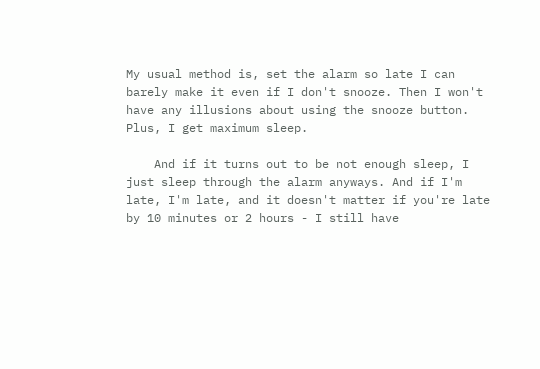My usual method is, set the alarm so late I can barely make it even if I don't snooze. Then I won't have any illusions about using the snooze button. Plus, I get maximum sleep.

    And if it turns out to be not enough sleep, I just sleep through the alarm anyways. And if I'm late, I'm late, and it doesn't matter if you're late by 10 minutes or 2 hours - I still have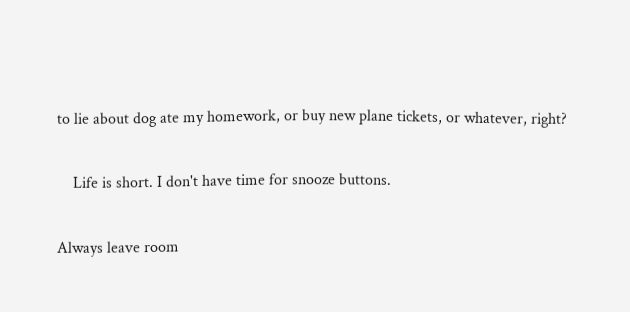to lie about dog ate my homework, or buy new plane tickets, or whatever, right?

    Life is short. I don't have time for snooze buttons.

Always leave room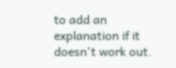to add an explanation if it doesn't work out.